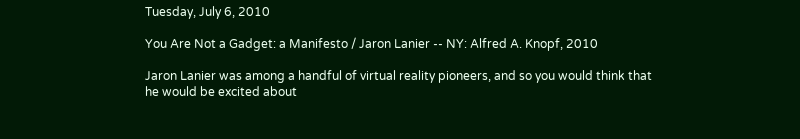Tuesday, July 6, 2010

You Are Not a Gadget: a Manifesto / Jaron Lanier -- NY: Alfred A. Knopf, 2010

Jaron Lanier was among a handful of virtual reality pioneers, and so you would think that he would be excited about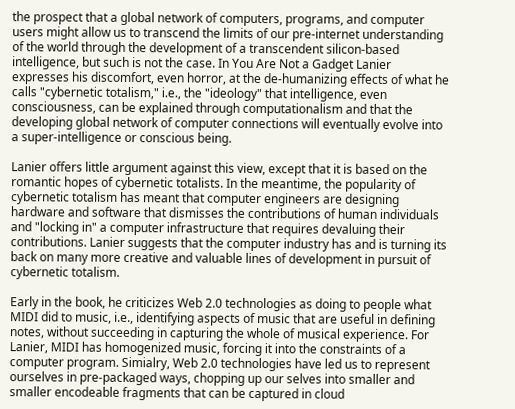the prospect that a global network of computers, programs, and computer users might allow us to transcend the limits of our pre-internet understanding of the world through the development of a transcendent silicon-based intelligence, but such is not the case. In You Are Not a Gadget Lanier expresses his discomfort, even horror, at the de-humanizing effects of what he calls "cybernetic totalism," i.e., the "ideology" that intelligence, even consciousness, can be explained through computationalism and that the developing global network of computer connections will eventually evolve into a super-intelligence or conscious being.

Lanier offers little argument against this view, except that it is based on the romantic hopes of cybernetic totalists. In the meantime, the popularity of cybernetic totalism has meant that computer engineers are designing hardware and software that dismisses the contributions of human individuals and "locking in" a computer infrastructure that requires devaluing their contributions. Lanier suggests that the computer industry has and is turning its back on many more creative and valuable lines of development in pursuit of cybernetic totalism.

Early in the book, he criticizes Web 2.0 technologies as doing to people what MIDI did to music, i.e., identifying aspects of music that are useful in defining notes, without succeeding in capturing the whole of musical experience. For Lanier, MIDI has homogenized music, forcing it into the constraints of a computer program. Simialry, Web 2.0 technologies have led us to represent ourselves in pre-packaged ways, chopping up our selves into smaller and smaller encodeable fragments that can be captured in cloud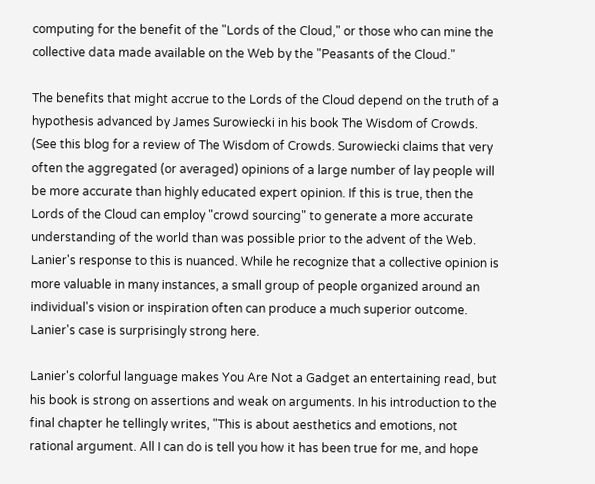computing for the benefit of the "Lords of the Cloud," or those who can mine the collective data made available on the Web by the "Peasants of the Cloud."

The benefits that might accrue to the Lords of the Cloud depend on the truth of a hypothesis advanced by James Surowiecki in his book The Wisdom of Crowds. (See this blog for a review of The Wisdom of Crowds. Surowiecki claims that very often the aggregated (or averaged) opinions of a large number of lay people will be more accurate than highly educated expert opinion. If this is true, then the Lords of the Cloud can employ "crowd sourcing" to generate a more accurate understanding of the world than was possible prior to the advent of the Web. Lanier's response to this is nuanced. While he recognize that a collective opinion is more valuable in many instances, a small group of people organized around an individual's vision or inspiration often can produce a much superior outcome. Lanier's case is surprisingly strong here.

Lanier's colorful language makes You Are Not a Gadget an entertaining read, but his book is strong on assertions and weak on arguments. In his introduction to the final chapter he tellingly writes, "This is about aesthetics and emotions, not rational argument. All I can do is tell you how it has been true for me, and hope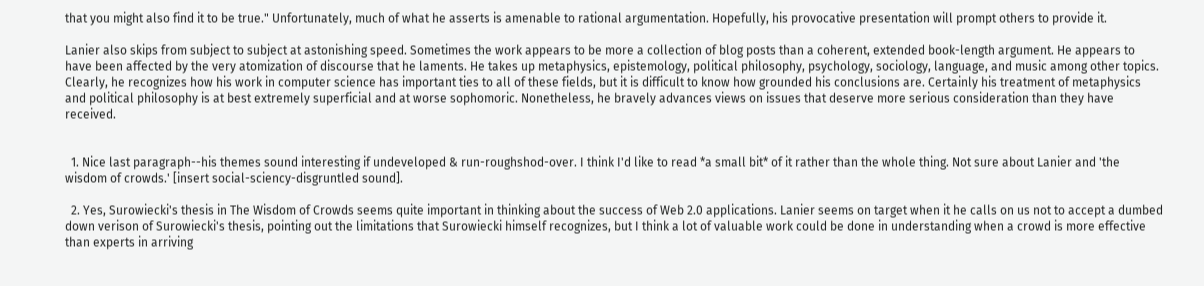that you might also find it to be true." Unfortunately, much of what he asserts is amenable to rational argumentation. Hopefully, his provocative presentation will prompt others to provide it.

Lanier also skips from subject to subject at astonishing speed. Sometimes the work appears to be more a collection of blog posts than a coherent, extended book-length argument. He appears to have been affected by the very atomization of discourse that he laments. He takes up metaphysics, epistemology, political philosophy, psychology, sociology, language, and music among other topics. Clearly, he recognizes how his work in computer science has important ties to all of these fields, but it is difficult to know how grounded his conclusions are. Certainly his treatment of metaphysics and political philosophy is at best extremely superficial and at worse sophomoric. Nonetheless, he bravely advances views on issues that deserve more serious consideration than they have received.


  1. Nice last paragraph--his themes sound interesting if undeveloped & run-roughshod-over. I think I'd like to read *a small bit* of it rather than the whole thing. Not sure about Lanier and 'the wisdom of crowds.' [insert social-sciency-disgruntled sound].

  2. Yes, Surowiecki's thesis in The Wisdom of Crowds seems quite important in thinking about the success of Web 2.0 applications. Lanier seems on target when it he calls on us not to accept a dumbed down verison of Surowiecki's thesis, pointing out the limitations that Surowiecki himself recognizes, but I think a lot of valuable work could be done in understanding when a crowd is more effective than experts in arriving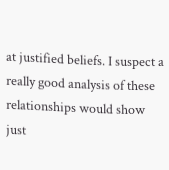at justified beliefs. I suspect a really good analysis of these relationships would show just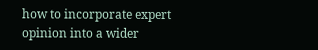how to incorporate expert opinion into a wider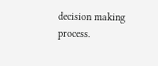decision making process.